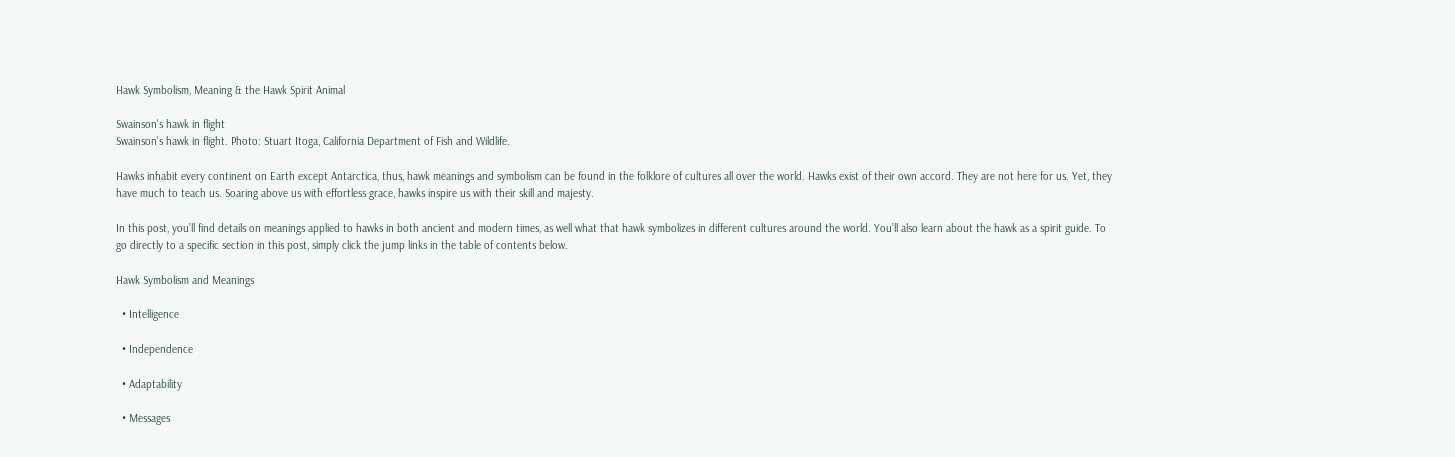Hawk Symbolism, Meaning & the Hawk Spirit Animal

Swainson's hawk in flight
Swainson’s hawk in flight. Photo: Stuart Itoga, California Department of Fish and Wildlife.

Hawks inhabit every continent on Earth except Antarctica, thus, hawk meanings and symbolism can be found in the folklore of cultures all over the world. Hawks exist of their own accord. They are not here for us. Yet, they have much to teach us. Soaring above us with effortless grace, hawks inspire us with their skill and majesty.

In this post, you’ll find details on meanings applied to hawks in both ancient and modern times, as well what that hawk symbolizes in different cultures around the world. You’ll also learn about the hawk as a spirit guide. To go directly to a specific section in this post, simply click the jump links in the table of contents below.

Hawk Symbolism and Meanings

  • Intelligence

  • Independence

  • Adaptability

  • Messages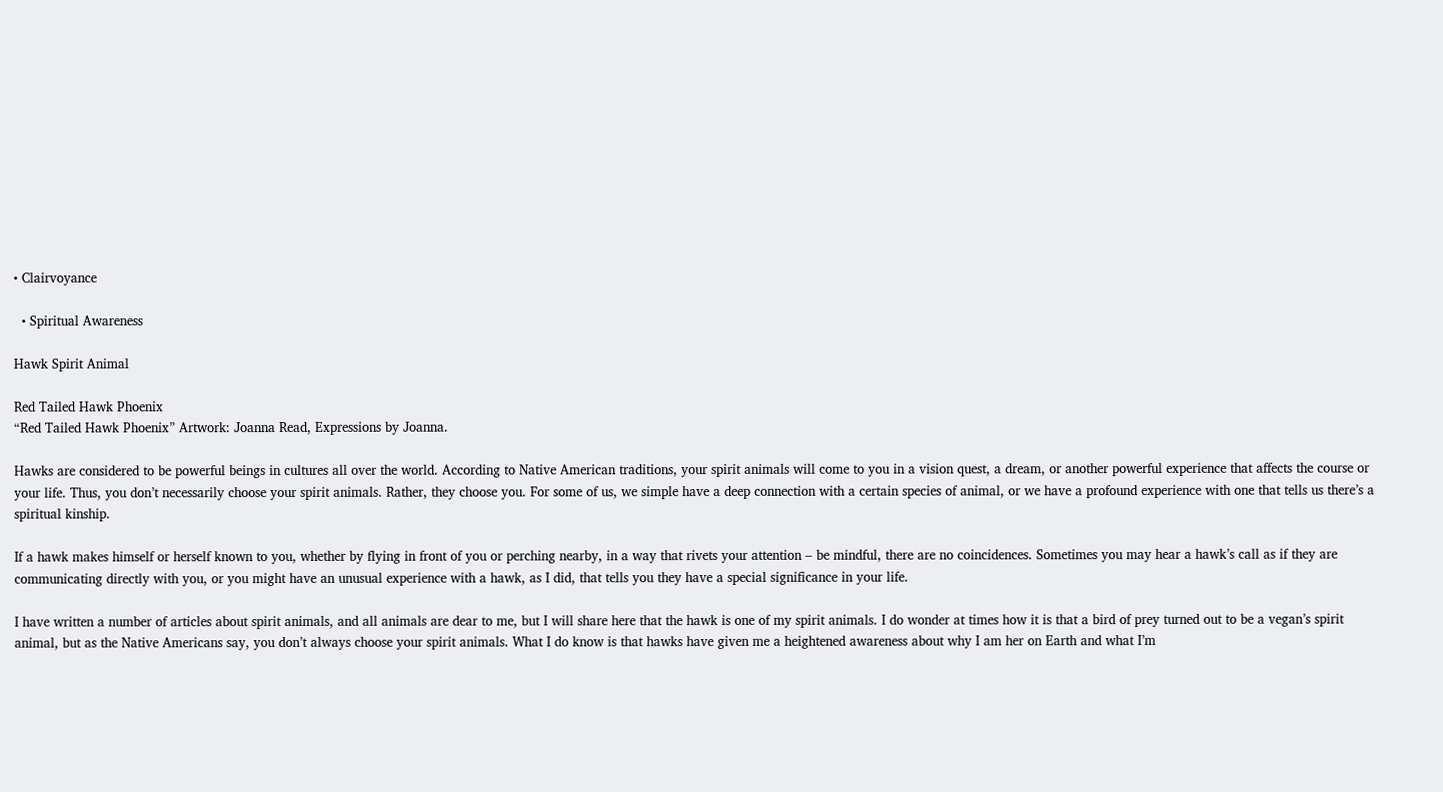• Clairvoyance

  • Spiritual Awareness

Hawk Spirit Animal

Red Tailed Hawk Phoenix
“Red Tailed Hawk Phoenix” Artwork: Joanna Read, Expressions by Joanna.

Hawks are considered to be powerful beings in cultures all over the world. According to Native American traditions, your spirit animals will come to you in a vision quest, a dream, or another powerful experience that affects the course or your life. Thus, you don’t necessarily choose your spirit animals. Rather, they choose you. For some of us, we simple have a deep connection with a certain species of animal, or we have a profound experience with one that tells us there’s a spiritual kinship.

If a hawk makes himself or herself known to you, whether by flying in front of you or perching nearby, in a way that rivets your attention – be mindful, there are no coincidences. Sometimes you may hear a hawk’s call as if they are communicating directly with you, or you might have an unusual experience with a hawk, as I did, that tells you they have a special significance in your life.

I have written a number of articles about spirit animals, and all animals are dear to me, but I will share here that the hawk is one of my spirit animals. I do wonder at times how it is that a bird of prey turned out to be a vegan’s spirit animal, but as the Native Americans say, you don’t always choose your spirit animals. What I do know is that hawks have given me a heightened awareness about why I am her on Earth and what I’m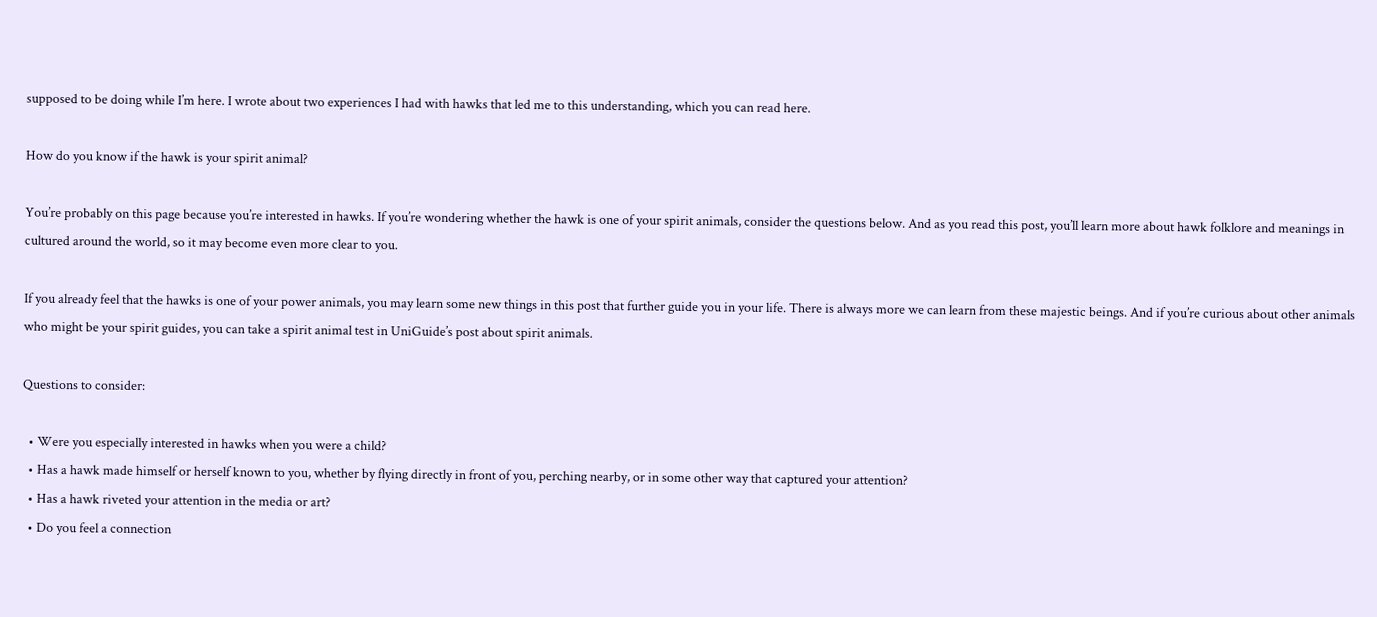supposed to be doing while I’m here. I wrote about two experiences I had with hawks that led me to this understanding, which you can read here.

How do you know if the hawk is your spirit animal?

You’re probably on this page because you’re interested in hawks. If you’re wondering whether the hawk is one of your spirit animals, consider the questions below. And as you read this post, you’ll learn more about hawk folklore and meanings in cultured around the world, so it may become even more clear to you.

If you already feel that the hawks is one of your power animals, you may learn some new things in this post that further guide you in your life. There is always more we can learn from these majestic beings. And if you’re curious about other animals who might be your spirit guides, you can take a spirit animal test in UniGuide’s post about spirit animals.

Questions to consider:

  • Were you especially interested in hawks when you were a child?
  • Has a hawk made himself or herself known to you, whether by flying directly in front of you, perching nearby, or in some other way that captured your attention?
  • Has a hawk riveted your attention in the media or art?
  • Do you feel a connection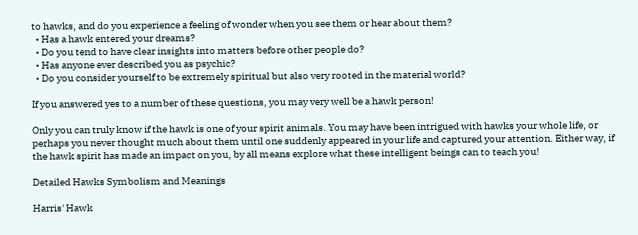to hawks, and do you experience a feeling of wonder when you see them or hear about them?
  • Has a hawk entered your dreams?
  • Do you tend to have clear insights into matters before other people do?
  • Has anyone ever described you as psychic?
  • Do you consider yourself to be extremely spiritual but also very rooted in the material world?

If you answered yes to a number of these questions, you may very well be a hawk person!

Only you can truly know if the hawk is one of your spirit animals. You may have been intrigued with hawks your whole life, or perhaps you never thought much about them until one suddenly appeared in your life and captured your attention. Either way, if the hawk spirit has made an impact on you, by all means explore what these intelligent beings can to teach you!

Detailed Hawks Symbolism and Meanings

Harris' Hawk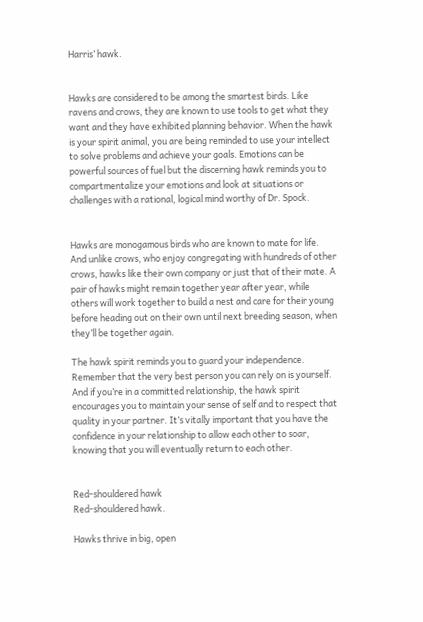Harris’ hawk.


Hawks are considered to be among the smartest birds. Like ravens and crows, they are known to use tools to get what they want and they have exhibited planning behavior. When the hawk is your spirit animal, you are being reminded to use your intellect to solve problems and achieve your goals. Emotions can be powerful sources of fuel but the discerning hawk reminds you to compartmentalize your emotions and look at situations or challenges with a rational, logical mind worthy of Dr. Spock.


Hawks are monogamous birds who are known to mate for life. And unlike crows, who enjoy congregating with hundreds of other crows, hawks like their own company or just that of their mate. A pair of hawks might remain together year after year, while others will work together to build a nest and care for their young before heading out on their own until next breeding season, when they’ll be together again.

The hawk spirit reminds you to guard your independence. Remember that the very best person you can rely on is yourself. And if you’re in a committed relationship, the hawk spirit encourages you to maintain your sense of self and to respect that quality in your partner. It’s vitally important that you have the confidence in your relationship to allow each other to soar, knowing that you will eventually return to each other.


Red-shouldered hawk
Red-shouldered hawk.

Hawks thrive in big, open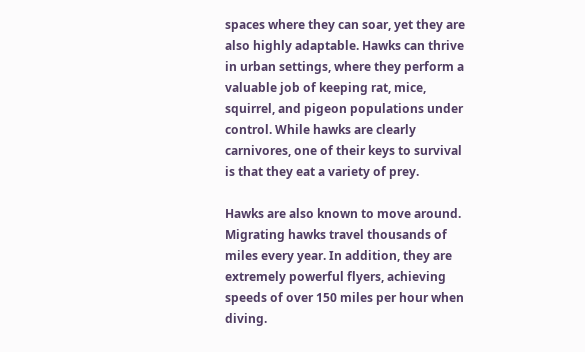spaces where they can soar, yet they are also highly adaptable. Hawks can thrive in urban settings, where they perform a valuable job of keeping rat, mice, squirrel, and pigeon populations under control. While hawks are clearly carnivores, one of their keys to survival is that they eat a variety of prey.

Hawks are also known to move around. Migrating hawks travel thousands of miles every year. In addition, they are extremely powerful flyers, achieving speeds of over 150 miles per hour when diving.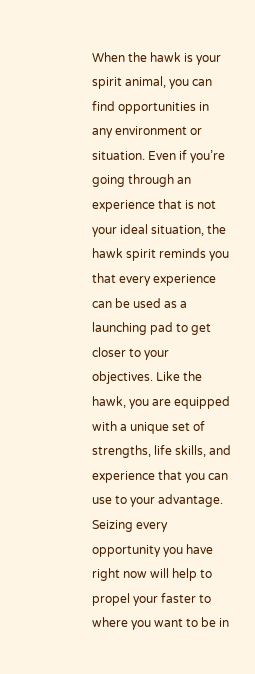When the hawk is your spirit animal, you can find opportunities in any environment or situation. Even if you’re going through an experience that is not your ideal situation, the hawk spirit reminds you that every experience can be used as a launching pad to get closer to your objectives. Like the hawk, you are equipped with a unique set of strengths, life skills, and experience that you can use to your advantage. Seizing every opportunity you have right now will help to propel your faster to where you want to be in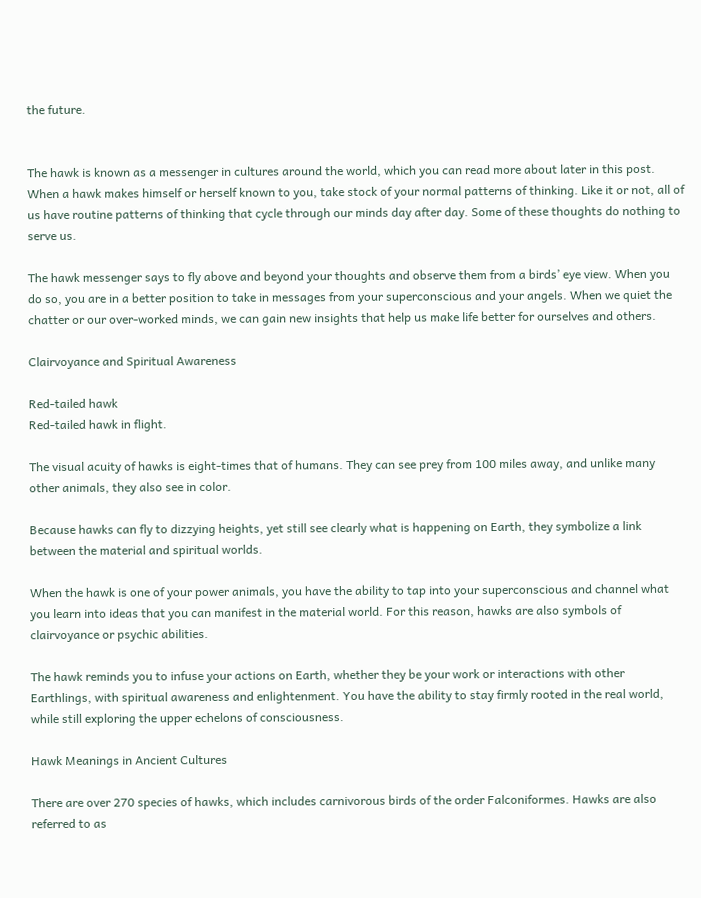the future.


The hawk is known as a messenger in cultures around the world, which you can read more about later in this post. When a hawk makes himself or herself known to you, take stock of your normal patterns of thinking. Like it or not, all of us have routine patterns of thinking that cycle through our minds day after day. Some of these thoughts do nothing to serve us.

The hawk messenger says to fly above and beyond your thoughts and observe them from a birds’ eye view. When you do so, you are in a better position to take in messages from your superconscious and your angels. When we quiet the chatter or our over-worked minds, we can gain new insights that help us make life better for ourselves and others.

Clairvoyance and Spiritual Awareness

Red-tailed hawk
Red-tailed hawk in flight.

The visual acuity of hawks is eight-times that of humans. They can see prey from 100 miles away, and unlike many other animals, they also see in color.

Because hawks can fly to dizzying heights, yet still see clearly what is happening on Earth, they symbolize a link between the material and spiritual worlds.

When the hawk is one of your power animals, you have the ability to tap into your superconscious and channel what you learn into ideas that you can manifest in the material world. For this reason, hawks are also symbols of clairvoyance or psychic abilities.

The hawk reminds you to infuse your actions on Earth, whether they be your work or interactions with other Earthlings, with spiritual awareness and enlightenment. You have the ability to stay firmly rooted in the real world, while still exploring the upper echelons of consciousness.

Hawk Meanings in Ancient Cultures

There are over 270 species of hawks, which includes carnivorous birds of the order Falconiformes. Hawks are also referred to as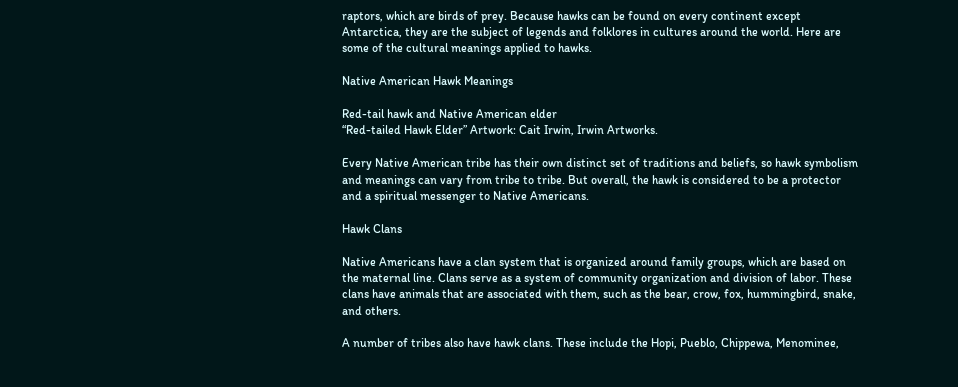raptors, which are birds of prey. Because hawks can be found on every continent except Antarctica, they are the subject of legends and folklores in cultures around the world. Here are some of the cultural meanings applied to hawks.

Native American Hawk Meanings

Red-tail hawk and Native American elder
“Red-tailed Hawk Elder” Artwork: Cait Irwin, Irwin Artworks.

Every Native American tribe has their own distinct set of traditions and beliefs, so hawk symbolism and meanings can vary from tribe to tribe. But overall, the hawk is considered to be a protector and a spiritual messenger to Native Americans.

Hawk Clans

Native Americans have a clan system that is organized around family groups, which are based on the maternal line. Clans serve as a system of community organization and division of labor. These clans have animals that are associated with them, such as the bear, crow, fox, hummingbird, snake, and others.

A number of tribes also have hawk clans. These include the Hopi, Pueblo, Chippewa, Menominee,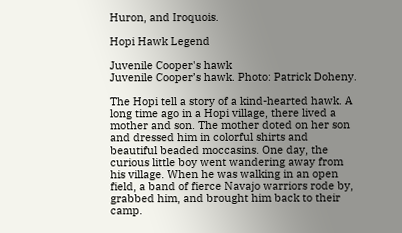Huron, and Iroquois.

Hopi Hawk Legend

Juvenile Cooper's hawk
Juvenile Cooper’s hawk. Photo: Patrick Doheny.

The Hopi tell a story of a kind-hearted hawk. A long time ago in a Hopi village, there lived a mother and son. The mother doted on her son and dressed him in colorful shirts and beautiful beaded moccasins. One day, the curious little boy went wandering away from his village. When he was walking in an open field, a band of fierce Navajo warriors rode by, grabbed him, and brought him back to their camp.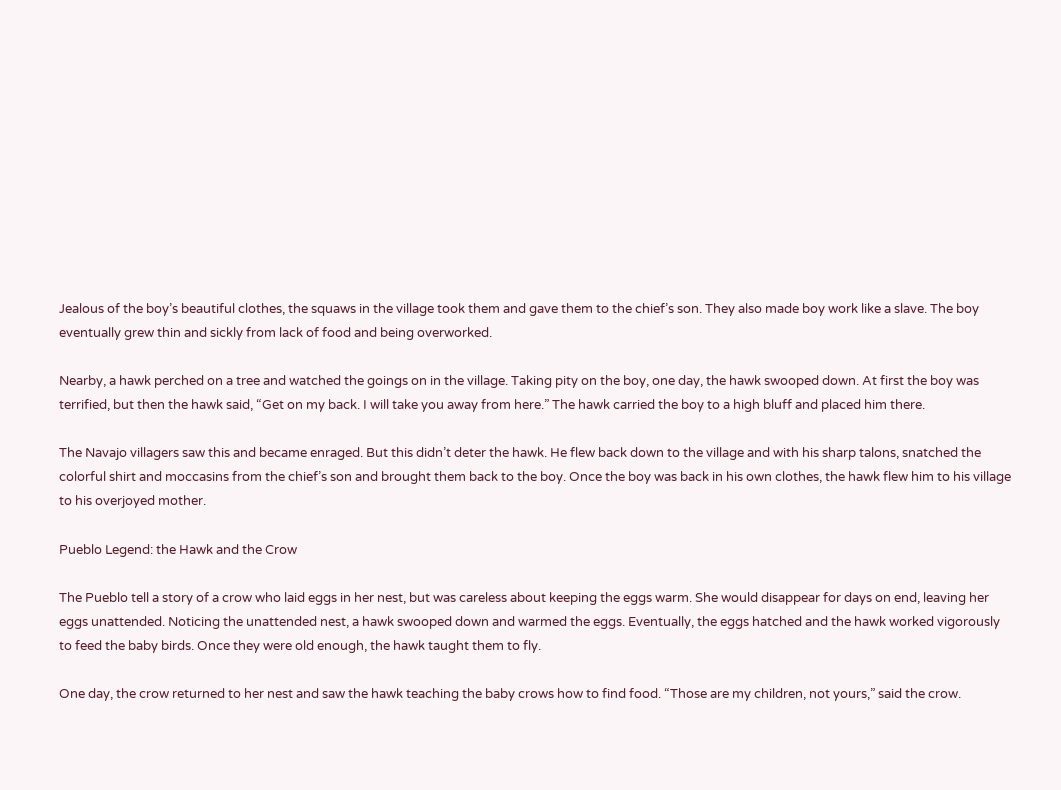Jealous of the boy’s beautiful clothes, the squaws in the village took them and gave them to the chief’s son. They also made boy work like a slave. The boy eventually grew thin and sickly from lack of food and being overworked.

Nearby, a hawk perched on a tree and watched the goings on in the village. Taking pity on the boy, one day, the hawk swooped down. At first the boy was terrified, but then the hawk said, “Get on my back. I will take you away from here.” The hawk carried the boy to a high bluff and placed him there.

The Navajo villagers saw this and became enraged. But this didn’t deter the hawk. He flew back down to the village and with his sharp talons, snatched the colorful shirt and moccasins from the chief’s son and brought them back to the boy. Once the boy was back in his own clothes, the hawk flew him to his village to his overjoyed mother.

Pueblo Legend: the Hawk and the Crow

The Pueblo tell a story of a crow who laid eggs in her nest, but was careless about keeping the eggs warm. She would disappear for days on end, leaving her eggs unattended. Noticing the unattended nest, a hawk swooped down and warmed the eggs. Eventually, the eggs hatched and the hawk worked vigorously to feed the baby birds. Once they were old enough, the hawk taught them to fly.

One day, the crow returned to her nest and saw the hawk teaching the baby crows how to find food. “Those are my children, not yours,” said the crow.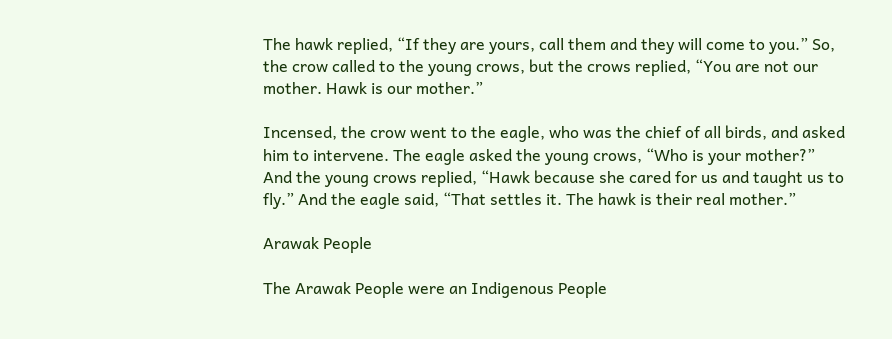The hawk replied, “If they are yours, call them and they will come to you.” So, the crow called to the young crows, but the crows replied, “You are not our mother. Hawk is our mother.”

Incensed, the crow went to the eagle, who was the chief of all birds, and asked him to intervene. The eagle asked the young crows, “Who is your mother?” And the young crows replied, “Hawk because she cared for us and taught us to fly.” And the eagle said, “That settles it. The hawk is their real mother.”

Arawak People

The Arawak People were an Indigenous People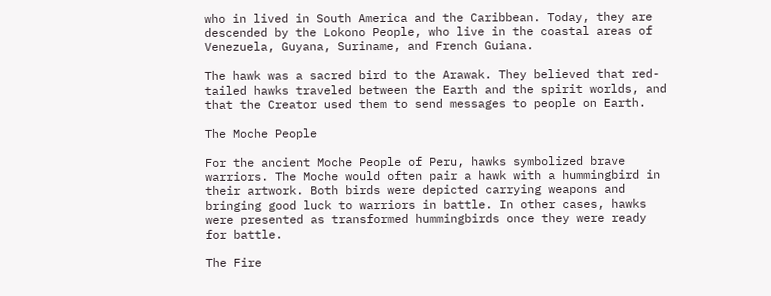who in lived in South America and the Caribbean. Today, they are descended by the Lokono People, who live in the coastal areas of Venezuela, Guyana, Suriname, and French Guiana.

The hawk was a sacred bird to the Arawak. They believed that red-tailed hawks traveled between the Earth and the spirit worlds, and that the Creator used them to send messages to people on Earth.

The Moche People

For the ancient Moche People of Peru, hawks symbolized brave warriors. The Moche would often pair a hawk with a hummingbird in their artwork. Both birds were depicted carrying weapons and bringing good luck to warriors in battle. In other cases, hawks were presented as transformed hummingbirds once they were ready for battle.

The Fire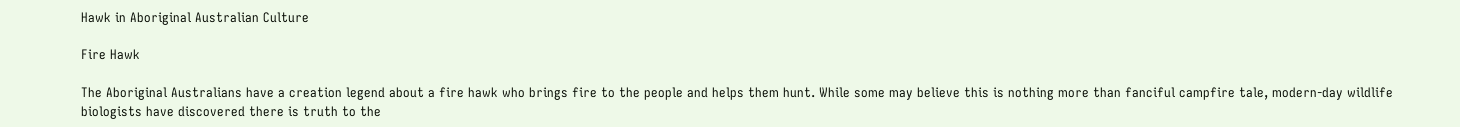Hawk in Aboriginal Australian Culture

Fire Hawk

The Aboriginal Australians have a creation legend about a fire hawk who brings fire to the people and helps them hunt. While some may believe this is nothing more than fanciful campfire tale, modern-day wildlife biologists have discovered there is truth to the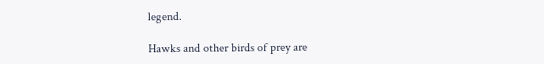legend.

Hawks and other birds of prey are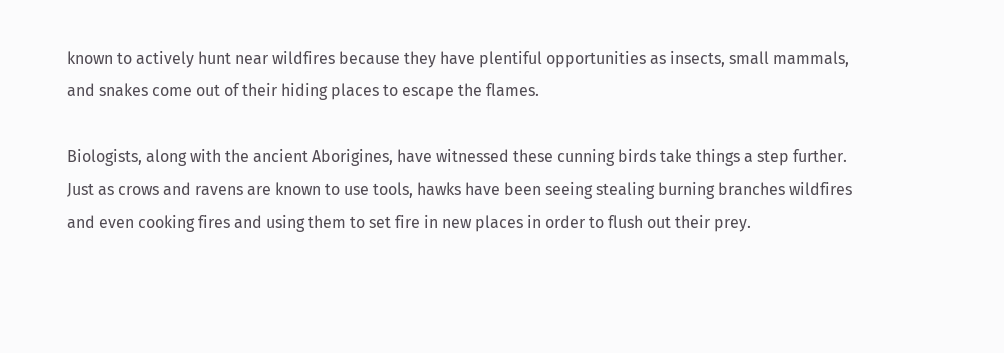known to actively hunt near wildfires because they have plentiful opportunities as insects, small mammals, and snakes come out of their hiding places to escape the flames.

Biologists, along with the ancient Aborigines, have witnessed these cunning birds take things a step further. Just as crows and ravens are known to use tools, hawks have been seeing stealing burning branches wildfires and even cooking fires and using them to set fire in new places in order to flush out their prey.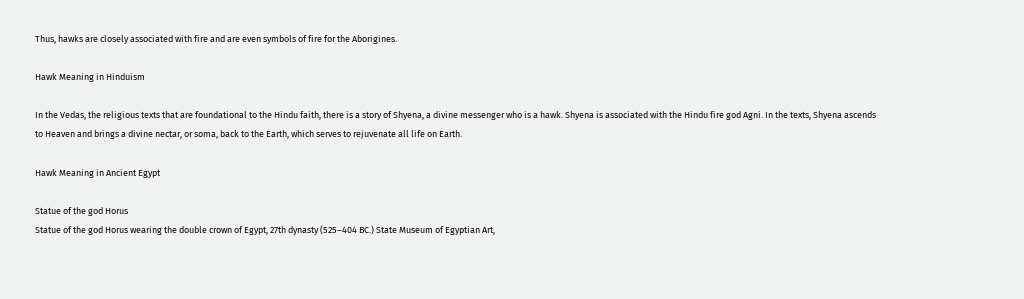Thus, hawks are closely associated with fire and are even symbols of fire for the Aborigines.

Hawk Meaning in Hinduism

In the Vedas, the religious texts that are foundational to the Hindu faith, there is a story of Shyena, a divine messenger who is a hawk. Shyena is associated with the Hindu fire god Agni. In the texts, Shyena ascends to Heaven and brings a divine nectar, or soma, back to the Earth, which serves to rejuvenate all life on Earth.

Hawk Meaning in Ancient Egypt

Statue of the god Horus
Statue of the god Horus wearing the double crown of Egypt, 27th dynasty (525–404 BC.) State Museum of Egyptian Art,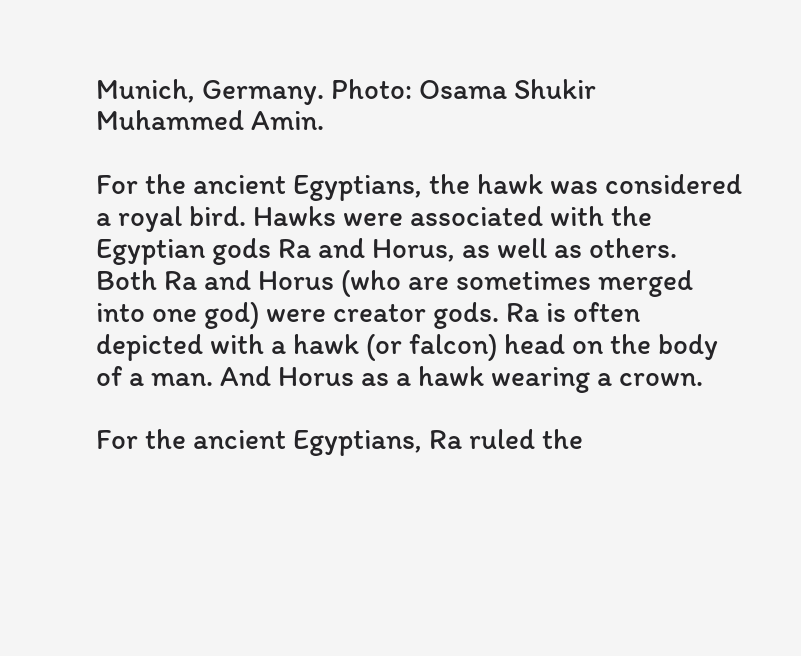Munich, Germany. Photo: Osama Shukir Muhammed Amin.

For the ancient Egyptians, the hawk was considered a royal bird. Hawks were associated with the Egyptian gods Ra and Horus, as well as others. Both Ra and Horus (who are sometimes merged into one god) were creator gods. Ra is often depicted with a hawk (or falcon) head on the body of a man. And Horus as a hawk wearing a crown.

For the ancient Egyptians, Ra ruled the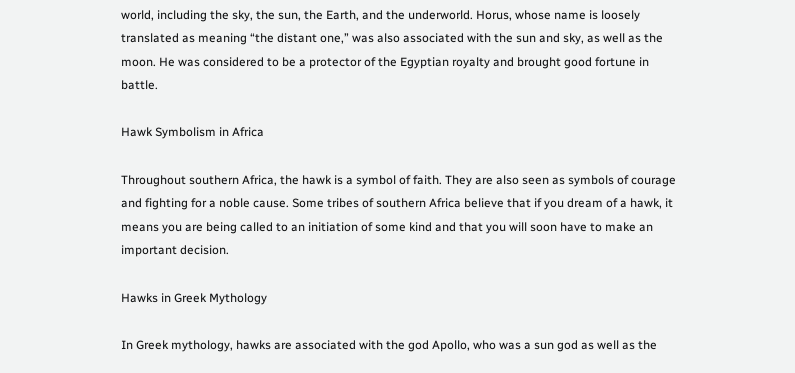world, including the sky, the sun, the Earth, and the underworld. Horus, whose name is loosely translated as meaning “the distant one,” was also associated with the sun and sky, as well as the moon. He was considered to be a protector of the Egyptian royalty and brought good fortune in battle.

Hawk Symbolism in Africa

Throughout southern Africa, the hawk is a symbol of faith. They are also seen as symbols of courage and fighting for a noble cause. Some tribes of southern Africa believe that if you dream of a hawk, it means you are being called to an initiation of some kind and that you will soon have to make an important decision.

Hawks in Greek Mythology

In Greek mythology, hawks are associated with the god Apollo, who was a sun god as well as the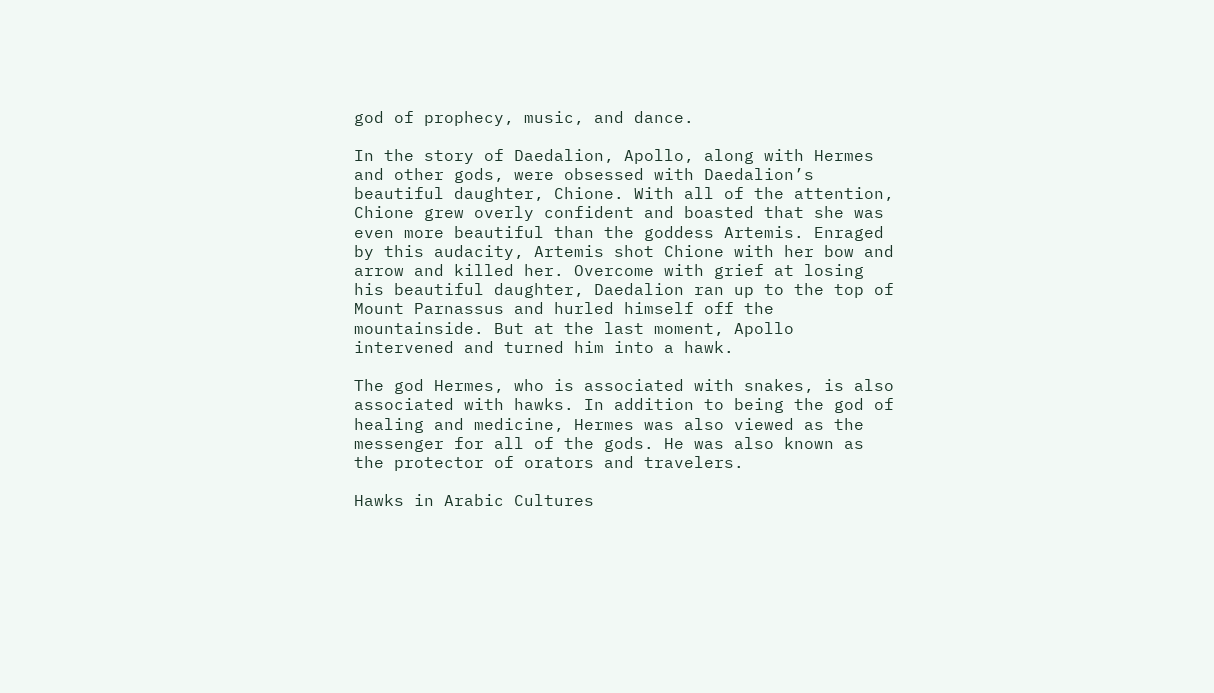god of prophecy, music, and dance.

In the story of Daedalion, Apollo, along with Hermes and other gods, were obsessed with Daedalion’s beautiful daughter, Chione. With all of the attention, Chione grew overly confident and boasted that she was even more beautiful than the goddess Artemis. Enraged by this audacity, Artemis shot Chione with her bow and arrow and killed her. Overcome with grief at losing his beautiful daughter, Daedalion ran up to the top of Mount Parnassus and hurled himself off the mountainside. But at the last moment, Apollo intervened and turned him into a hawk.

The god Hermes, who is associated with snakes, is also associated with hawks. In addition to being the god of healing and medicine, Hermes was also viewed as the messenger for all of the gods. He was also known as the protector of orators and travelers.

Hawks in Arabic Cultures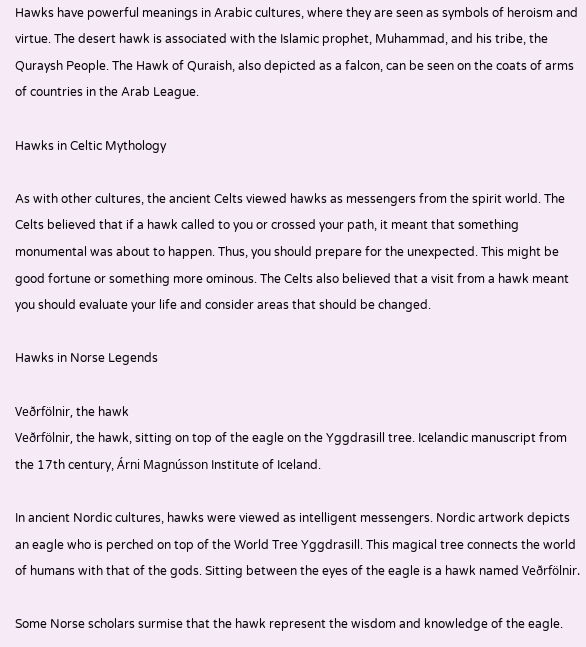Hawks have powerful meanings in Arabic cultures, where they are seen as symbols of heroism and virtue. The desert hawk is associated with the Islamic prophet, Muhammad, and his tribe, the Quraysh People. The Hawk of Quraish, also depicted as a falcon, can be seen on the coats of arms of countries in the Arab League.

Hawks in Celtic Mythology

As with other cultures, the ancient Celts viewed hawks as messengers from the spirit world. The Celts believed that if a hawk called to you or crossed your path, it meant that something monumental was about to happen. Thus, you should prepare for the unexpected. This might be good fortune or something more ominous. The Celts also believed that a visit from a hawk meant you should evaluate your life and consider areas that should be changed.

Hawks in Norse Legends

Veðrfölnir, the hawk
Veðrfölnir, the hawk, sitting on top of the eagle on the Yggdrasill tree. Icelandic manuscript from the 17th century, Árni Magnússon Institute of Iceland.

In ancient Nordic cultures, hawks were viewed as intelligent messengers. Nordic artwork depicts an eagle who is perched on top of the World Tree Yggdrasill. This magical tree connects the world of humans with that of the gods. Sitting between the eyes of the eagle is a hawk named Veðrfölnir.

Some Norse scholars surmise that the hawk represent the wisdom and knowledge of the eagle.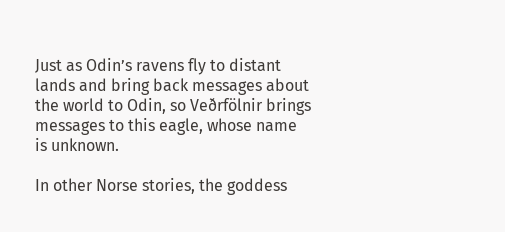Just as Odin’s ravens fly to distant lands and bring back messages about the world to Odin, so Veðrfölnir brings messages to this eagle, whose name is unknown.

In other Norse stories, the goddess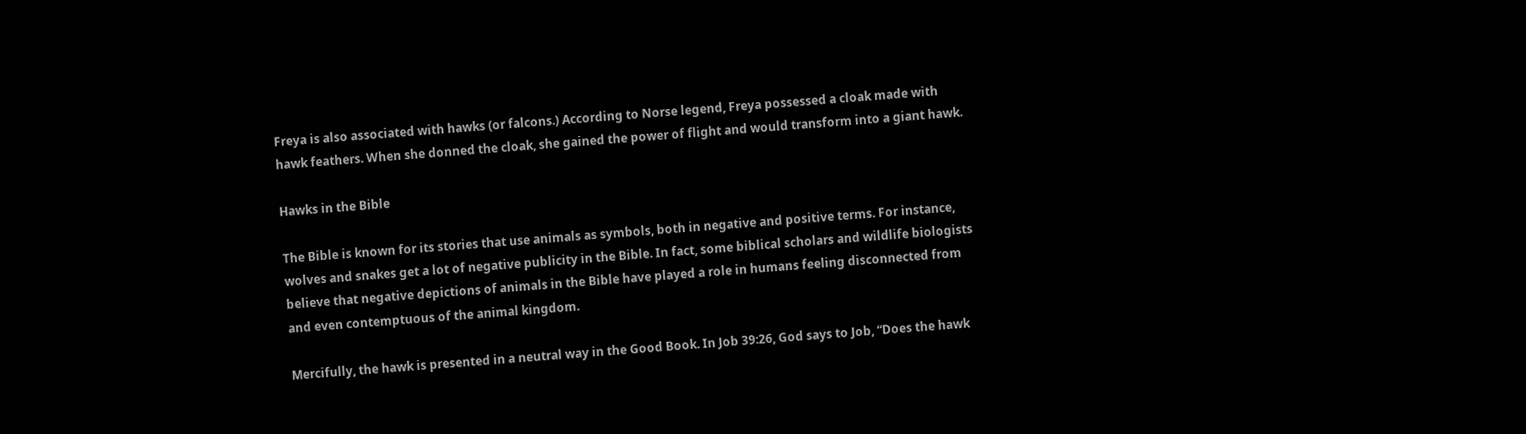Freya is also associated with hawks (or falcons.) According to Norse legend, Freya possessed a cloak made with hawk feathers. When she donned the cloak, she gained the power of flight and would transform into a giant hawk.

Hawks in the Bible

The Bible is known for its stories that use animals as symbols, both in negative and positive terms. For instance, wolves and snakes get a lot of negative publicity in the Bible. In fact, some biblical scholars and wildlife biologists believe that negative depictions of animals in the Bible have played a role in humans feeling disconnected from and even contemptuous of the animal kingdom.

Mercifully, the hawk is presented in a neutral way in the Good Book. In Job 39:26, God says to Job, “Does the hawk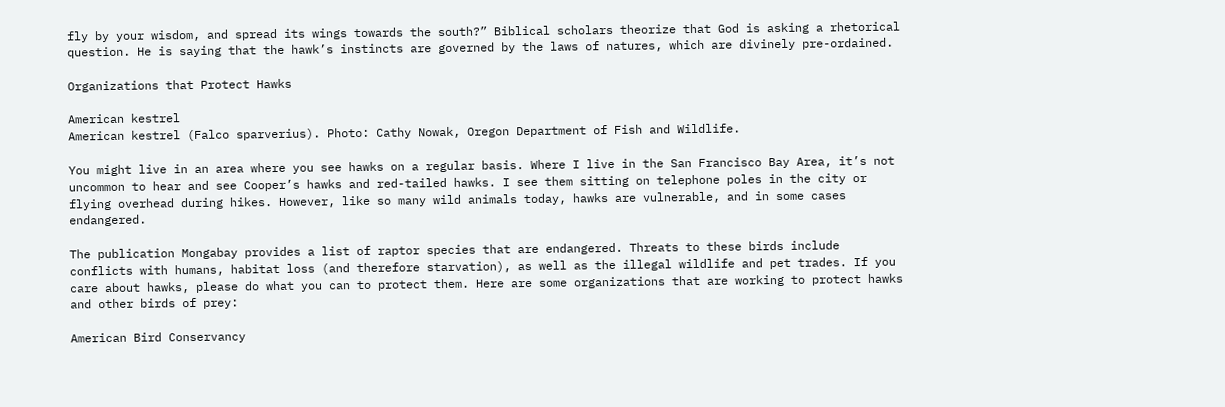fly by your wisdom, and spread its wings towards the south?” Biblical scholars theorize that God is asking a rhetorical question. He is saying that the hawk’s instincts are governed by the laws of natures, which are divinely pre-ordained.

Organizations that Protect Hawks

American kestrel
American kestrel (Falco sparverius). Photo: Cathy Nowak, Oregon Department of Fish and Wildlife.

You might live in an area where you see hawks on a regular basis. Where I live in the San Francisco Bay Area, it’s not uncommon to hear and see Cooper’s hawks and red-tailed hawks. I see them sitting on telephone poles in the city or flying overhead during hikes. However, like so many wild animals today, hawks are vulnerable, and in some cases endangered.

The publication Mongabay provides a list of raptor species that are endangered. Threats to these birds include conflicts with humans, habitat loss (and therefore starvation), as well as the illegal wildlife and pet trades. If you care about hawks, please do what you can to protect them. Here are some organizations that are working to protect hawks and other birds of prey:

American Bird Conservancy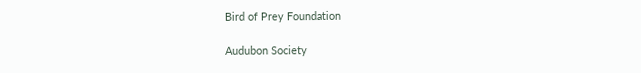Bird of Prey Foundation

Audubon Society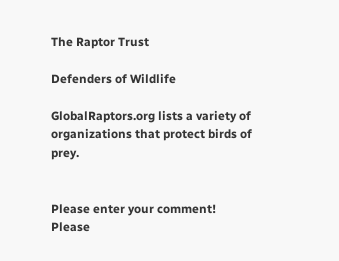The Raptor Trust

Defenders of Wildlife

GlobalRaptors.org lists a variety of organizations that protect birds of prey.


Please enter your comment!
Please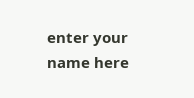enter your name here